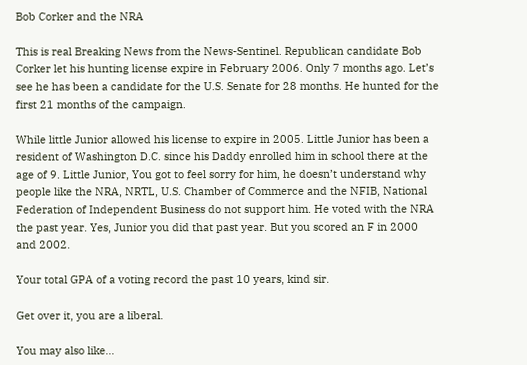Bob Corker and the NRA

This is real Breaking News from the News-Sentinel. Republican candidate Bob Corker let his hunting license expire in February 2006. Only 7 months ago. Let’s see he has been a candidate for the U.S. Senate for 28 months. He hunted for the first 21 months of the campaign.

While little Junior allowed his license to expire in 2005. Little Junior has been a resident of Washington D.C. since his Daddy enrolled him in school there at the age of 9. Little Junior, You got to feel sorry for him, he doesn’t understand why people like the NRA, NRTL, U.S. Chamber of Commerce and the NFIB, National Federation of Independent Business do not support him. He voted with the NRA the past year. Yes, Junior you did that past year. But you scored an F in 2000 and 2002.

Your total GPA of a voting record the past 10 years, kind sir.

Get over it, you are a liberal.

You may also like...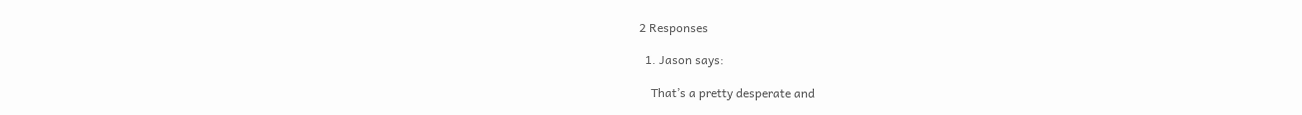2 Responses

  1. Jason says:

    That’s a pretty desperate and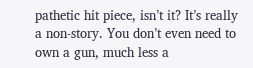pathetic hit piece, isn’t it? It’s really a non-story. You don’t even need to own a gun, much less a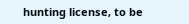hunting license, to be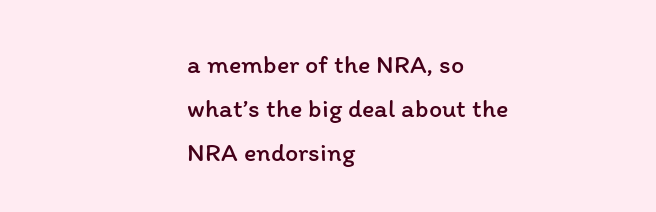a member of the NRA, so what’s the big deal about the NRA endorsing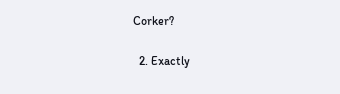Corker?

  2. Exactly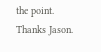the point. Thanks Jason.